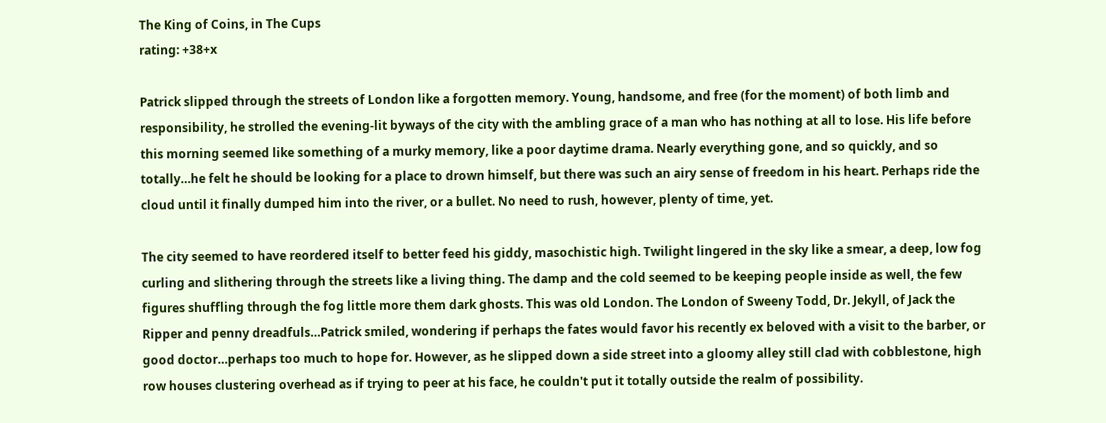The King of Coins, in The Cups
rating: +38+x

Patrick slipped through the streets of London like a forgotten memory. Young, handsome, and free (for the moment) of both limb and responsibility, he strolled the evening-lit byways of the city with the ambling grace of a man who has nothing at all to lose. His life before this morning seemed like something of a murky memory, like a poor daytime drama. Nearly everything gone, and so quickly, and so totally…he felt he should be looking for a place to drown himself, but there was such an airy sense of freedom in his heart. Perhaps ride the cloud until it finally dumped him into the river, or a bullet. No need to rush, however, plenty of time, yet.

The city seemed to have reordered itself to better feed his giddy, masochistic high. Twilight lingered in the sky like a smear, a deep, low fog curling and slithering through the streets like a living thing. The damp and the cold seemed to be keeping people inside as well, the few figures shuffling through the fog little more them dark ghosts. This was old London. The London of Sweeny Todd, Dr. Jekyll, of Jack the Ripper and penny dreadfuls…Patrick smiled, wondering if perhaps the fates would favor his recently ex beloved with a visit to the barber, or good doctor…perhaps too much to hope for. However, as he slipped down a side street into a gloomy alley still clad with cobblestone, high row houses clustering overhead as if trying to peer at his face, he couldn't put it totally outside the realm of possibility.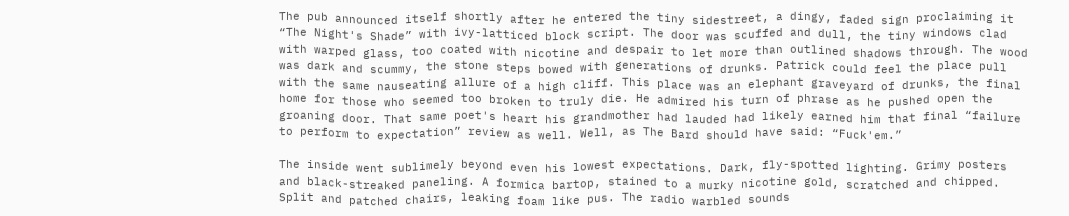The pub announced itself shortly after he entered the tiny sidestreet, a dingy, faded sign proclaiming it “The Night's Shade” with ivy-latticed block script. The door was scuffed and dull, the tiny windows clad with warped glass, too coated with nicotine and despair to let more than outlined shadows through. The wood was dark and scummy, the stone steps bowed with generations of drunks. Patrick could feel the place pull with the same nauseating allure of a high cliff. This place was an elephant graveyard of drunks, the final home for those who seemed too broken to truly die. He admired his turn of phrase as he pushed open the groaning door. That same poet's heart his grandmother had lauded had likely earned him that final “failure to perform to expectation” review as well. Well, as The Bard should have said: “Fuck'em.”

The inside went sublimely beyond even his lowest expectations. Dark, fly-spotted lighting. Grimy posters and black-streaked paneling. A formica bartop, stained to a murky nicotine gold, scratched and chipped. Split and patched chairs, leaking foam like pus. The radio warbled sounds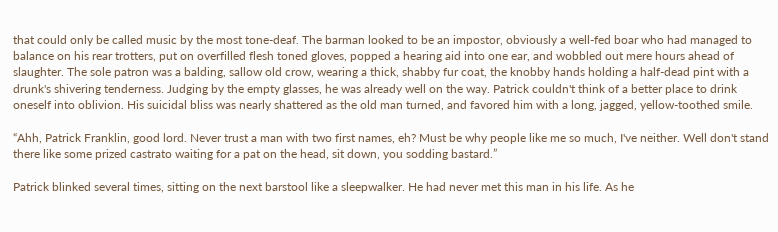that could only be called music by the most tone-deaf. The barman looked to be an impostor, obviously a well-fed boar who had managed to balance on his rear trotters, put on overfilled flesh toned gloves, popped a hearing aid into one ear, and wobbled out mere hours ahead of slaughter. The sole patron was a balding, sallow old crow, wearing a thick, shabby fur coat, the knobby hands holding a half-dead pint with a drunk's shivering tenderness. Judging by the empty glasses, he was already well on the way. Patrick couldn't think of a better place to drink oneself into oblivion. His suicidal bliss was nearly shattered as the old man turned, and favored him with a long, jagged, yellow-toothed smile.

“Ahh, Patrick Franklin, good lord. Never trust a man with two first names, eh? Must be why people like me so much, I've neither. Well don't stand there like some prized castrato waiting for a pat on the head, sit down, you sodding bastard.”

Patrick blinked several times, sitting on the next barstool like a sleepwalker. He had never met this man in his life. As he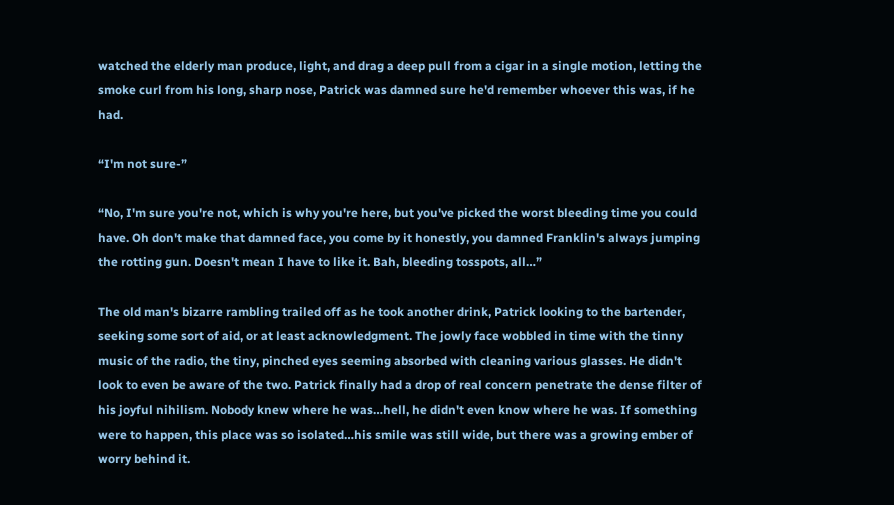watched the elderly man produce, light, and drag a deep pull from a cigar in a single motion, letting the smoke curl from his long, sharp nose, Patrick was damned sure he'd remember whoever this was, if he had.

“I'm not sure-”

“No, I'm sure you're not, which is why you're here, but you've picked the worst bleeding time you could have. Oh don't make that damned face, you come by it honestly, you damned Franklin's always jumping the rotting gun. Doesn't mean I have to like it. Bah, bleeding tosspots, all…”

The old man's bizarre rambling trailed off as he took another drink, Patrick looking to the bartender, seeking some sort of aid, or at least acknowledgment. The jowly face wobbled in time with the tinny music of the radio, the tiny, pinched eyes seeming absorbed with cleaning various glasses. He didn't look to even be aware of the two. Patrick finally had a drop of real concern penetrate the dense filter of his joyful nihilism. Nobody knew where he was…hell, he didn't even know where he was. If something were to happen, this place was so isolated…his smile was still wide, but there was a growing ember of worry behind it.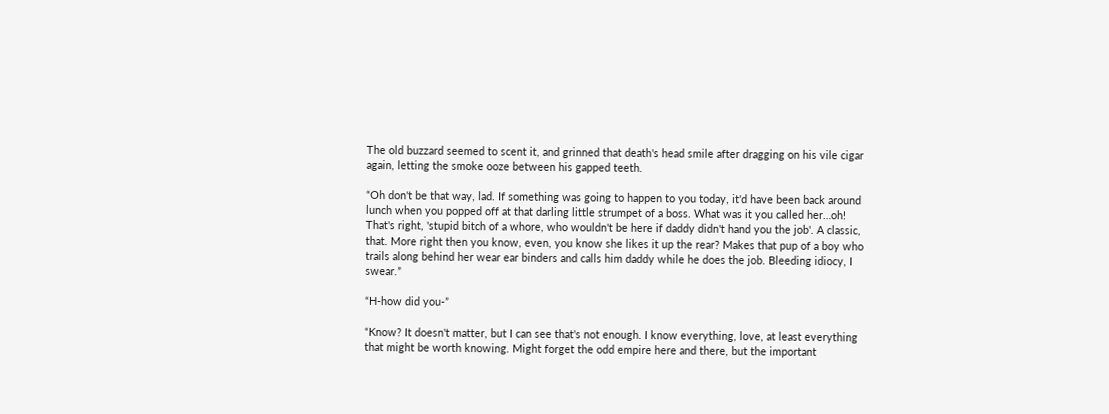The old buzzard seemed to scent it, and grinned that death's head smile after dragging on his vile cigar again, letting the smoke ooze between his gapped teeth.

“Oh don't be that way, lad. If something was going to happen to you today, it'd have been back around lunch when you popped off at that darling little strumpet of a boss. What was it you called her…oh! That's right, 'stupid bitch of a whore, who wouldn't be here if daddy didn't hand you the job'. A classic, that. More right then you know, even, you know she likes it up the rear? Makes that pup of a boy who trails along behind her wear ear binders and calls him daddy while he does the job. Bleeding idiocy, I swear.”

“H-how did you-”

“Know? It doesn't matter, but I can see that's not enough. I know everything, love, at least everything that might be worth knowing. Might forget the odd empire here and there, but the important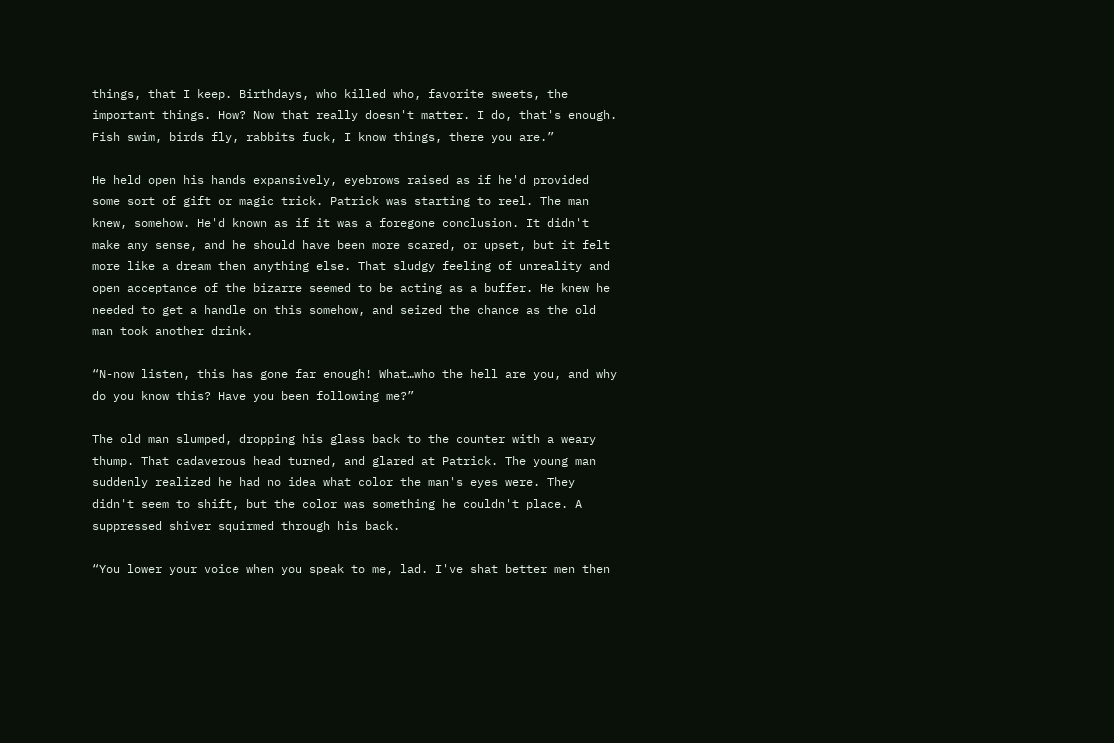things, that I keep. Birthdays, who killed who, favorite sweets, the important things. How? Now that really doesn't matter. I do, that's enough. Fish swim, birds fly, rabbits fuck, I know things, there you are.”

He held open his hands expansively, eyebrows raised as if he'd provided some sort of gift or magic trick. Patrick was starting to reel. The man knew, somehow. He'd known as if it was a foregone conclusion. It didn't make any sense, and he should have been more scared, or upset, but it felt more like a dream then anything else. That sludgy feeling of unreality and open acceptance of the bizarre seemed to be acting as a buffer. He knew he needed to get a handle on this somehow, and seized the chance as the old man took another drink.

“N-now listen, this has gone far enough! What…who the hell are you, and why do you know this? Have you been following me?”

The old man slumped, dropping his glass back to the counter with a weary thump. That cadaverous head turned, and glared at Patrick. The young man suddenly realized he had no idea what color the man's eyes were. They didn't seem to shift, but the color was something he couldn't place. A suppressed shiver squirmed through his back.

“You lower your voice when you speak to me, lad. I've shat better men then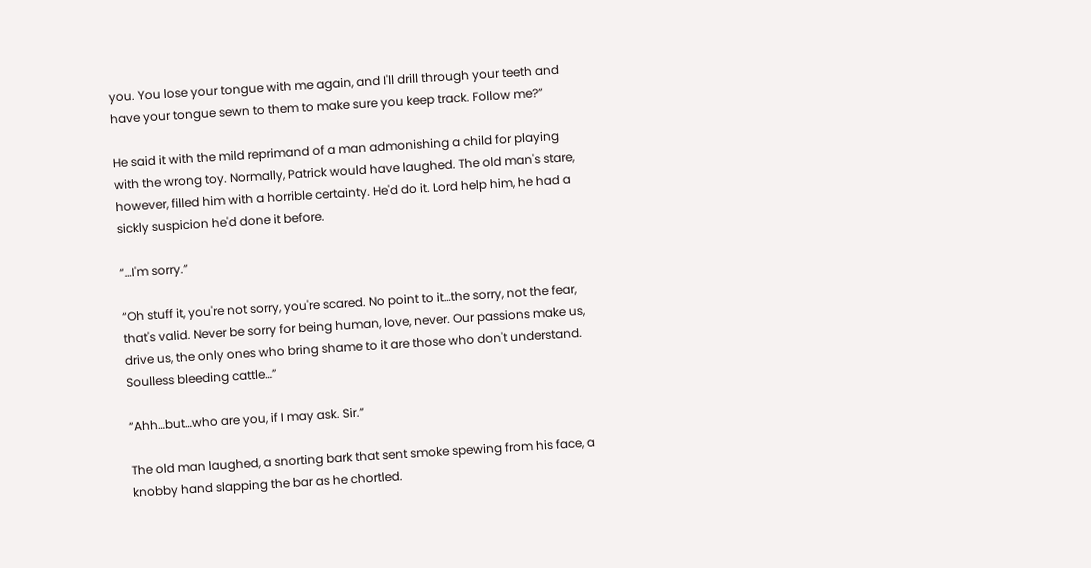you. You lose your tongue with me again, and I'll drill through your teeth and have your tongue sewn to them to make sure you keep track. Follow me?”

He said it with the mild reprimand of a man admonishing a child for playing with the wrong toy. Normally, Patrick would have laughed. The old man's stare, however, filled him with a horrible certainty. He'd do it. Lord help him, he had a sickly suspicion he'd done it before.

“…I'm sorry.”

“Oh stuff it, you're not sorry, you're scared. No point to it…the sorry, not the fear, that's valid. Never be sorry for being human, love, never. Our passions make us, drive us, the only ones who bring shame to it are those who don't understand. Soulless bleeding cattle…”

“Ahh…but…who are you, if I may ask. Sir.”

The old man laughed, a snorting bark that sent smoke spewing from his face, a knobby hand slapping the bar as he chortled.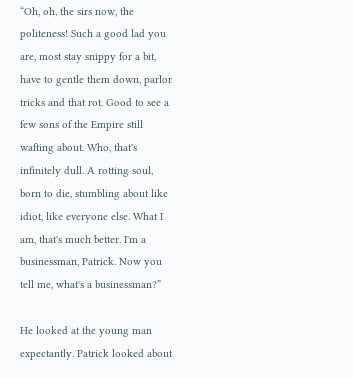“Oh, oh, the sirs now, the politeness! Such a good lad you are, most stay snippy for a bit, have to gentle them down, parlor tricks and that rot. Good to see a few sons of the Empire still wafting about. Who, that's infinitely dull. A rotting soul, born to die, stumbling about like idiot, like everyone else. What I am, that's much better. I'm a businessman, Patrick. Now you tell me, what's a businessman?”

He looked at the young man expectantly. Patrick looked about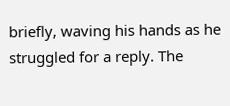briefly, waving his hands as he struggled for a reply. The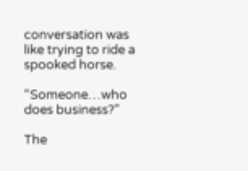conversation was like trying to ride a spooked horse.

“Someone…who does business?”

The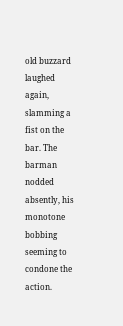old buzzard laughed again, slamming a fist on the bar. The barman nodded absently, his monotone bobbing seeming to condone the action.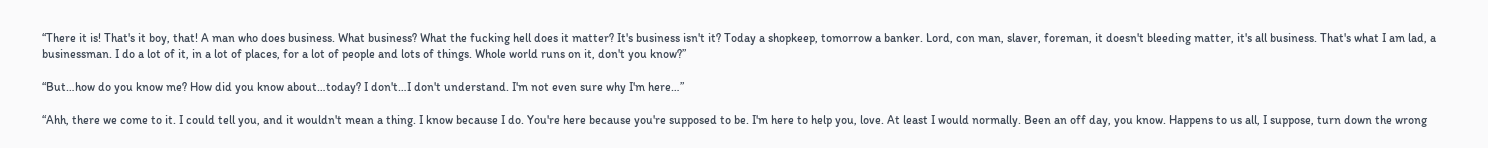“There it is! That's it boy, that! A man who does business. What business? What the fucking hell does it matter? It's business isn't it? Today a shopkeep, tomorrow a banker. Lord, con man, slaver, foreman, it doesn't bleeding matter, it's all business. That's what I am lad, a businessman. I do a lot of it, in a lot of places, for a lot of people and lots of things. Whole world runs on it, don't you know?”

“But…how do you know me? How did you know about…today? I don't…I don't understand. I'm not even sure why I'm here…”

“Ahh, there we come to it. I could tell you, and it wouldn't mean a thing. I know because I do. You're here because you're supposed to be. I'm here to help you, love. At least I would normally. Been an off day, you know. Happens to us all, I suppose, turn down the wrong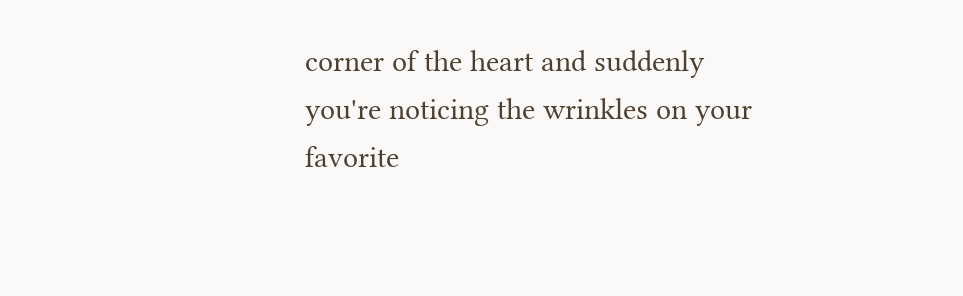corner of the heart and suddenly you're noticing the wrinkles on your favorite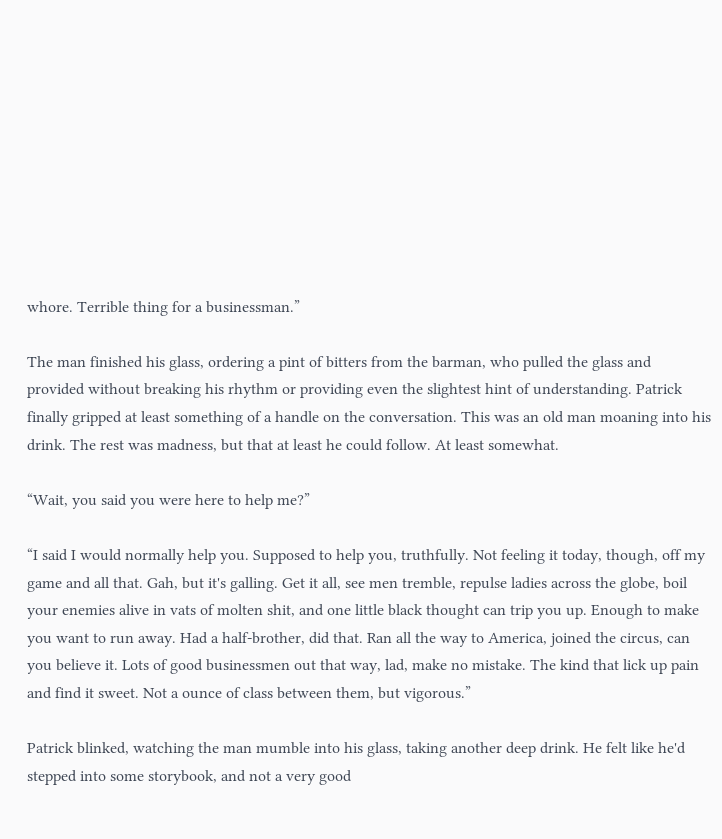whore. Terrible thing for a businessman.”

The man finished his glass, ordering a pint of bitters from the barman, who pulled the glass and provided without breaking his rhythm or providing even the slightest hint of understanding. Patrick finally gripped at least something of a handle on the conversation. This was an old man moaning into his drink. The rest was madness, but that at least he could follow. At least somewhat.

“Wait, you said you were here to help me?”

“I said I would normally help you. Supposed to help you, truthfully. Not feeling it today, though, off my game and all that. Gah, but it's galling. Get it all, see men tremble, repulse ladies across the globe, boil your enemies alive in vats of molten shit, and one little black thought can trip you up. Enough to make you want to run away. Had a half-brother, did that. Ran all the way to America, joined the circus, can you believe it. Lots of good businessmen out that way, lad, make no mistake. The kind that lick up pain and find it sweet. Not a ounce of class between them, but vigorous.”

Patrick blinked, watching the man mumble into his glass, taking another deep drink. He felt like he'd stepped into some storybook, and not a very good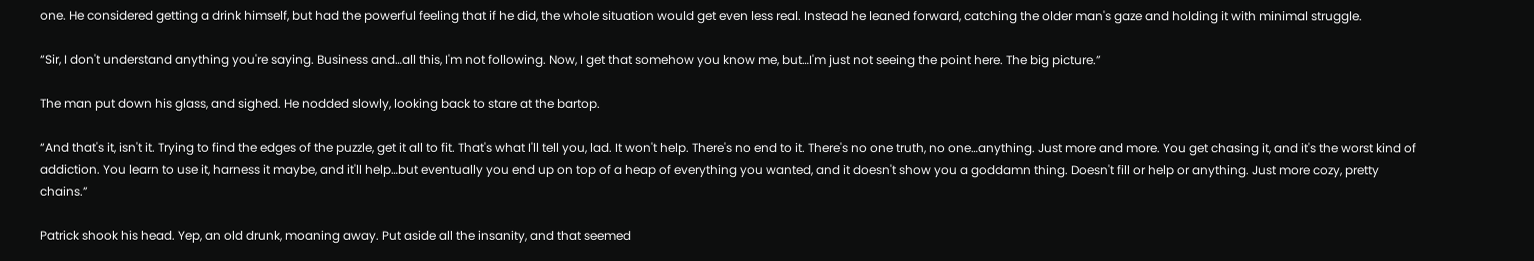one. He considered getting a drink himself, but had the powerful feeling that if he did, the whole situation would get even less real. Instead he leaned forward, catching the older man's gaze and holding it with minimal struggle.

“Sir, I don't understand anything you're saying. Business and…all this, I'm not following. Now, I get that somehow you know me, but…I'm just not seeing the point here. The big picture.”

The man put down his glass, and sighed. He nodded slowly, looking back to stare at the bartop.

“And that's it, isn't it. Trying to find the edges of the puzzle, get it all to fit. That's what I'll tell you, lad. It won't help. There's no end to it. There's no one truth, no one…anything. Just more and more. You get chasing it, and it's the worst kind of addiction. You learn to use it, harness it maybe, and it'll help…but eventually you end up on top of a heap of everything you wanted, and it doesn't show you a goddamn thing. Doesn't fill or help or anything. Just more cozy, pretty chains.”

Patrick shook his head. Yep, an old drunk, moaning away. Put aside all the insanity, and that seemed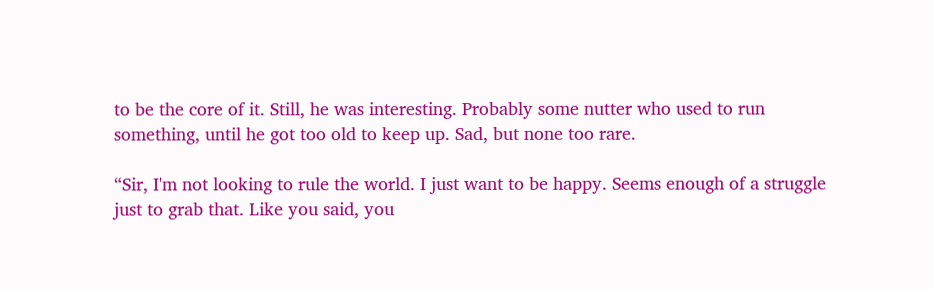to be the core of it. Still, he was interesting. Probably some nutter who used to run something, until he got too old to keep up. Sad, but none too rare.

“Sir, I'm not looking to rule the world. I just want to be happy. Seems enough of a struggle just to grab that. Like you said, you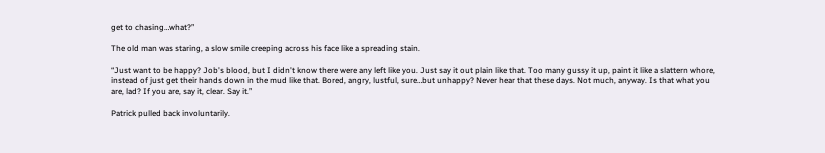get to chasing…what?”

The old man was staring, a slow smile creeping across his face like a spreading stain.

“Just want to be happy? Job's blood, but I didn't know there were any left like you. Just say it out plain like that. Too many gussy it up, paint it like a slattern whore, instead of just get their hands down in the mud like that. Bored, angry, lustful, sure…but unhappy? Never hear that these days. Not much, anyway. Is that what you are, lad? If you are, say it, clear. Say it.”

Patrick pulled back involuntarily.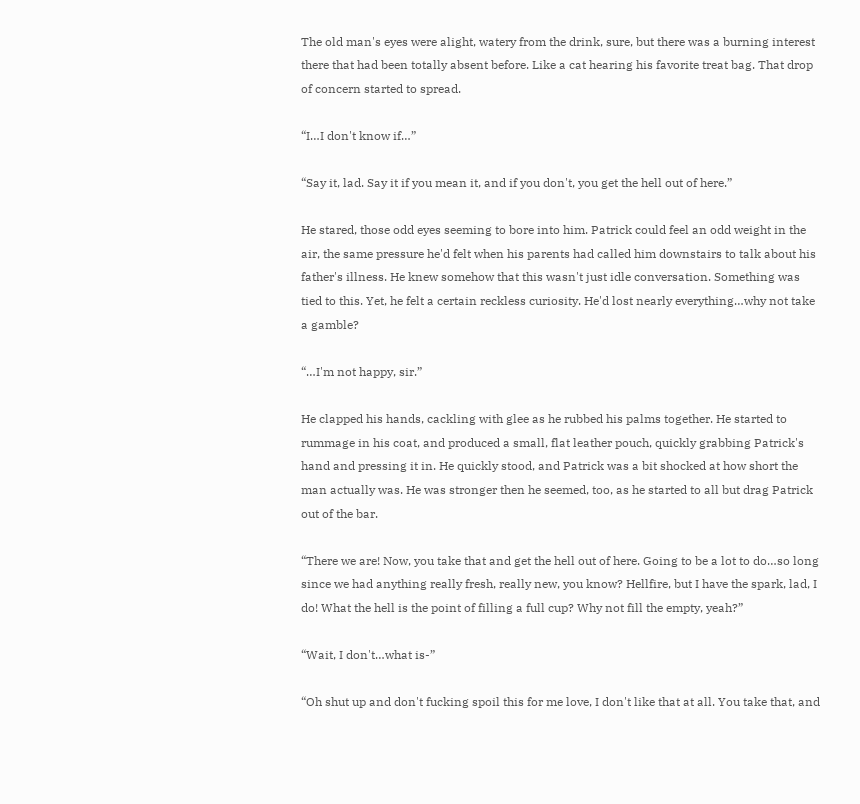The old man's eyes were alight, watery from the drink, sure, but there was a burning interest there that had been totally absent before. Like a cat hearing his favorite treat bag. That drop of concern started to spread.

“I…I don't know if…”

“Say it, lad. Say it if you mean it, and if you don't, you get the hell out of here.”

He stared, those odd eyes seeming to bore into him. Patrick could feel an odd weight in the air, the same pressure he'd felt when his parents had called him downstairs to talk about his father's illness. He knew somehow that this wasn't just idle conversation. Something was tied to this. Yet, he felt a certain reckless curiosity. He'd lost nearly everything…why not take a gamble?

“…I'm not happy, sir.”

He clapped his hands, cackling with glee as he rubbed his palms together. He started to rummage in his coat, and produced a small, flat leather pouch, quickly grabbing Patrick's hand and pressing it in. He quickly stood, and Patrick was a bit shocked at how short the man actually was. He was stronger then he seemed, too, as he started to all but drag Patrick out of the bar.

“There we are! Now, you take that and get the hell out of here. Going to be a lot to do…so long since we had anything really fresh, really new, you know? Hellfire, but I have the spark, lad, I do! What the hell is the point of filling a full cup? Why not fill the empty, yeah?”

“Wait, I don't…what is-”

“Oh shut up and don't fucking spoil this for me love, I don't like that at all. You take that, and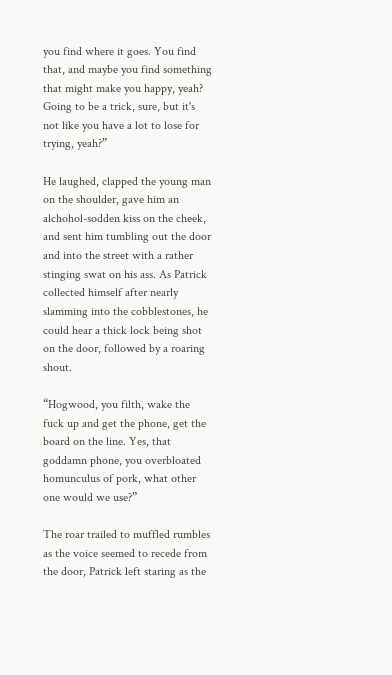you find where it goes. You find that, and maybe you find something that might make you happy, yeah? Going to be a trick, sure, but it's not like you have a lot to lose for trying, yeah?”

He laughed, clapped the young man on the shoulder, gave him an alchohol-sodden kiss on the cheek, and sent him tumbling out the door and into the street with a rather stinging swat on his ass. As Patrick collected himself after nearly slamming into the cobblestones, he could hear a thick lock being shot on the door, followed by a roaring shout.

“Hogwood, you filth, wake the fuck up and get the phone, get the board on the line. Yes, that goddamn phone, you overbloated homunculus of pork, what other one would we use?”

The roar trailed to muffled rumbles as the voice seemed to recede from the door, Patrick left staring as the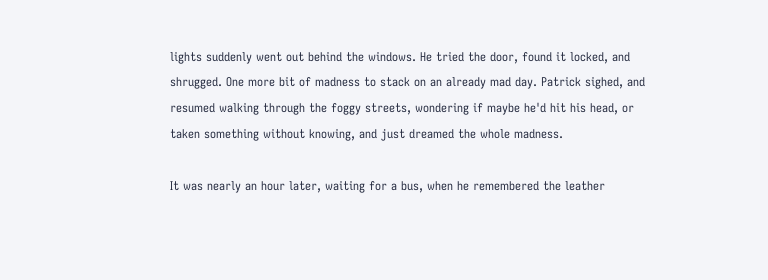lights suddenly went out behind the windows. He tried the door, found it locked, and shrugged. One more bit of madness to stack on an already mad day. Patrick sighed, and resumed walking through the foggy streets, wondering if maybe he'd hit his head, or taken something without knowing, and just dreamed the whole madness.

It was nearly an hour later, waiting for a bus, when he remembered the leather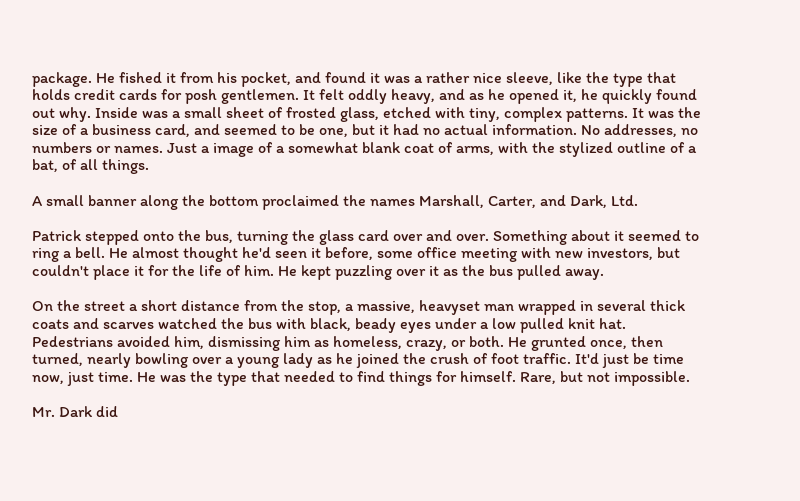package. He fished it from his pocket, and found it was a rather nice sleeve, like the type that holds credit cards for posh gentlemen. It felt oddly heavy, and as he opened it, he quickly found out why. Inside was a small sheet of frosted glass, etched with tiny, complex patterns. It was the size of a business card, and seemed to be one, but it had no actual information. No addresses, no numbers or names. Just a image of a somewhat blank coat of arms, with the stylized outline of a bat, of all things.

A small banner along the bottom proclaimed the names Marshall, Carter, and Dark, Ltd.

Patrick stepped onto the bus, turning the glass card over and over. Something about it seemed to ring a bell. He almost thought he'd seen it before, some office meeting with new investors, but couldn't place it for the life of him. He kept puzzling over it as the bus pulled away.

On the street a short distance from the stop, a massive, heavyset man wrapped in several thick coats and scarves watched the bus with black, beady eyes under a low pulled knit hat. Pedestrians avoided him, dismissing him as homeless, crazy, or both. He grunted once, then turned, nearly bowling over a young lady as he joined the crush of foot traffic. It'd just be time now, just time. He was the type that needed to find things for himself. Rare, but not impossible.

Mr. Dark did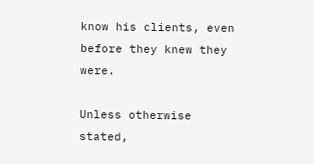know his clients, even before they knew they were.

Unless otherwise stated,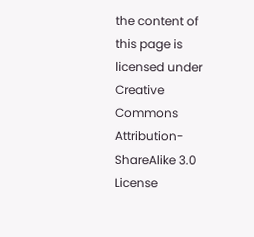the content of this page is licensed under Creative Commons Attribution-ShareAlike 3.0 License